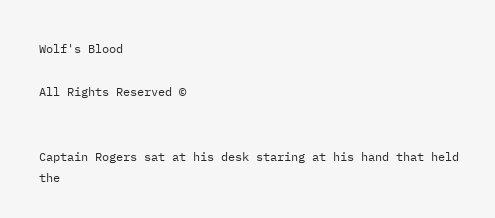Wolf's Blood

All Rights Reserved ©


Captain Rogers sat at his desk staring at his hand that held the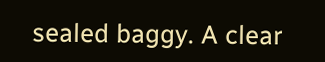sealed baggy. A clear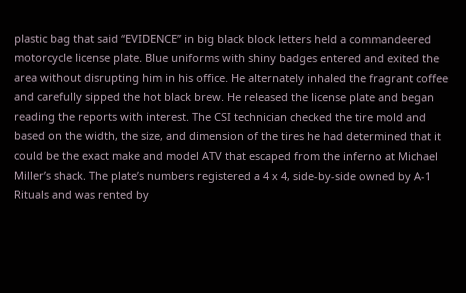plastic bag that said “EVIDENCE” in big black block letters held a commandeered motorcycle license plate. Blue uniforms with shiny badges entered and exited the area without disrupting him in his office. He alternately inhaled the fragrant coffee and carefully sipped the hot black brew. He released the license plate and began reading the reports with interest. The CSI technician checked the tire mold and based on the width, the size, and dimension of the tires he had determined that it could be the exact make and model ATV that escaped from the inferno at Michael Miller’s shack. The plate’s numbers registered a 4 x 4, side-by-side owned by A-1 Rituals and was rented by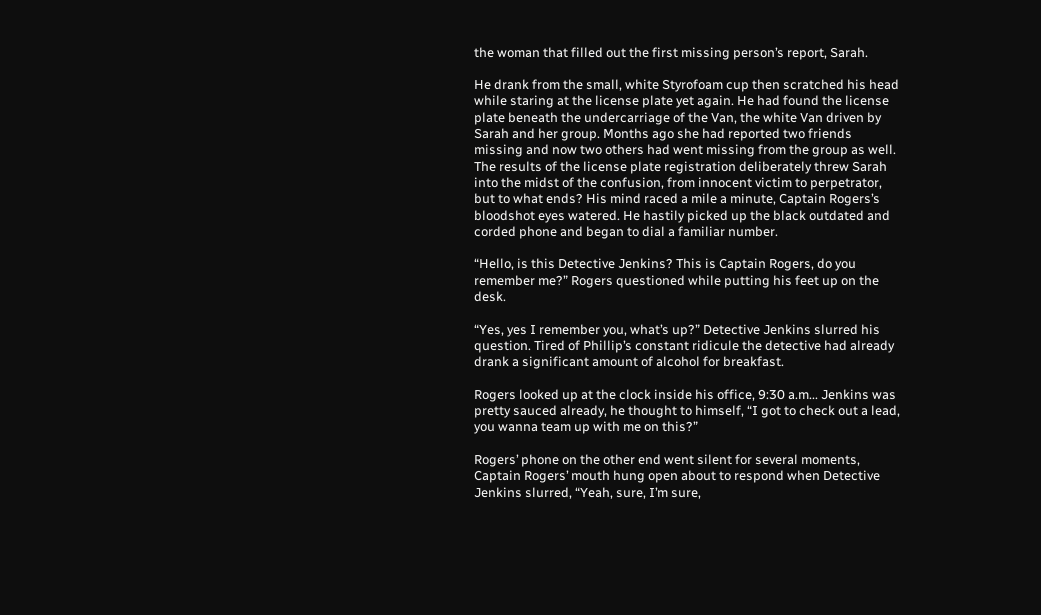the woman that filled out the first missing person’s report, Sarah.

He drank from the small, white Styrofoam cup then scratched his head while staring at the license plate yet again. He had found the license plate beneath the undercarriage of the Van, the white Van driven by Sarah and her group. Months ago she had reported two friends missing and now two others had went missing from the group as well. The results of the license plate registration deliberately threw Sarah into the midst of the confusion, from innocent victim to perpetrator, but to what ends? His mind raced a mile a minute, Captain Rogers’s bloodshot eyes watered. He hastily picked up the black outdated and corded phone and began to dial a familiar number.

“Hello, is this Detective Jenkins? This is Captain Rogers, do you remember me?” Rogers questioned while putting his feet up on the desk.

“Yes, yes I remember you, what’s up?” Detective Jenkins slurred his question. Tired of Phillip’s constant ridicule the detective had already drank a significant amount of alcohol for breakfast.

Rogers looked up at the clock inside his office, 9:30 a.m... Jenkins was pretty sauced already, he thought to himself, “I got to check out a lead, you wanna team up with me on this?”

Rogers’ phone on the other end went silent for several moments, Captain Rogers’ mouth hung open about to respond when Detective Jenkins slurred, “Yeah, sure, I’m sure,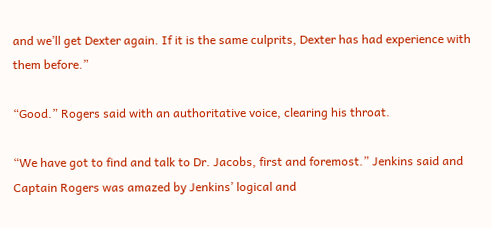and we’ll get Dexter again. If it is the same culprits, Dexter has had experience with them before.”

“Good.” Rogers said with an authoritative voice, clearing his throat.

“We have got to find and talk to Dr. Jacobs, first and foremost.” Jenkins said and Captain Rogers was amazed by Jenkins’ logical and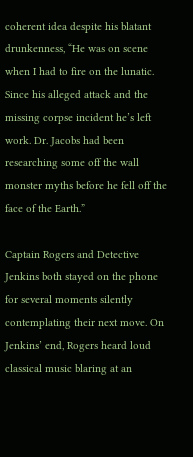coherent idea despite his blatant drunkenness, “He was on scene when I had to fire on the lunatic. Since his alleged attack and the missing corpse incident he’s left work. Dr. Jacobs had been researching some off the wall monster myths before he fell off the face of the Earth.”

Captain Rogers and Detective Jenkins both stayed on the phone for several moments silently contemplating their next move. On Jenkins’ end, Rogers heard loud classical music blaring at an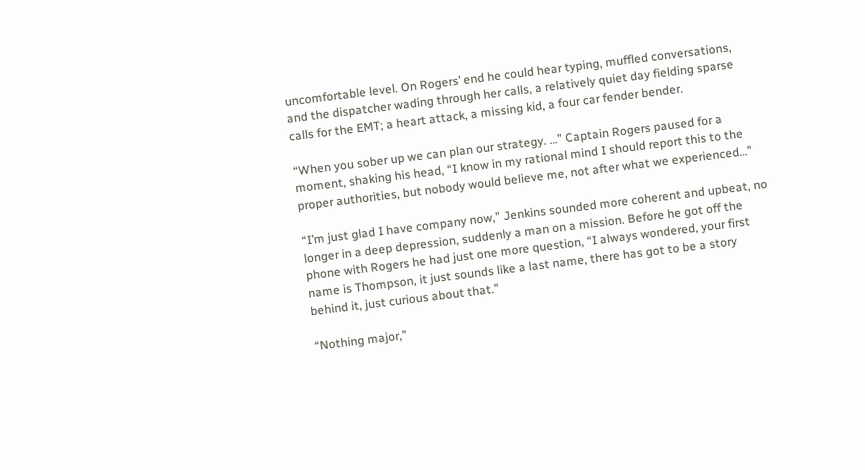uncomfortable level. On Rogers’ end he could hear typing, muffled conversations, and the dispatcher wading through her calls, a relatively quiet day fielding sparse calls for the EMT; a heart attack, a missing kid, a four car fender bender.

“When you sober up we can plan our strategy. …” Captain Rogers paused for a moment, shaking his head, “I know in my rational mind I should report this to the proper authorities, but nobody would believe me, not after what we experienced…”

“I’m just glad I have company now,” Jenkins sounded more coherent and upbeat, no longer in a deep depression, suddenly a man on a mission. Before he got off the phone with Rogers he had just one more question, “I always wondered, your first name is Thompson, it just sounds like a last name, there has got to be a story behind it, just curious about that.”

“Nothing major,”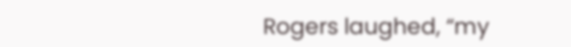Rogers laughed, “my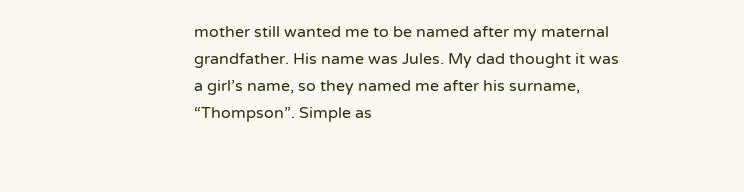mother still wanted me to be named after my maternal grandfather. His name was Jules. My dad thought it was a girl’s name, so they named me after his surname, “Thompson”. Simple as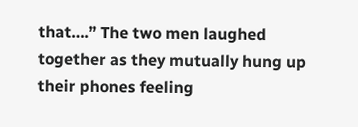that….” The two men laughed together as they mutually hung up their phones feeling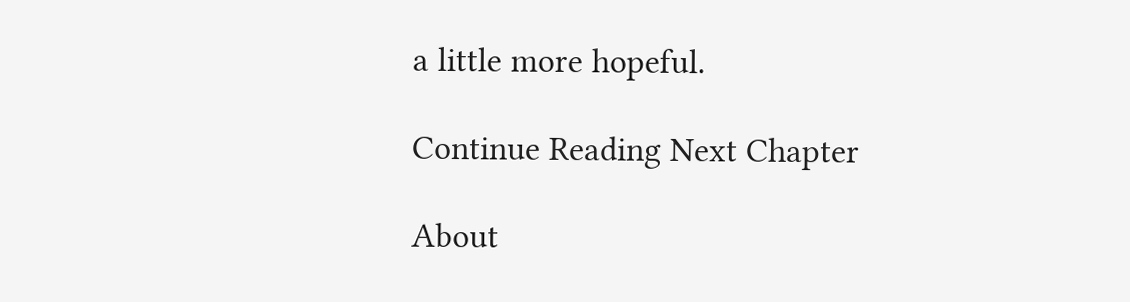a little more hopeful.

Continue Reading Next Chapter

About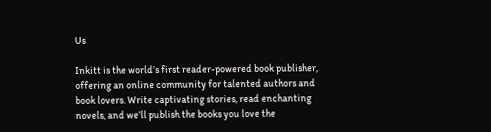Us

Inkitt is the world’s first reader-powered book publisher, offering an online community for talented authors and book lovers. Write captivating stories, read enchanting novels, and we’ll publish the books you love the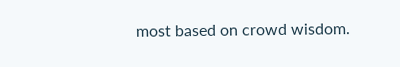most based on crowd wisdom.